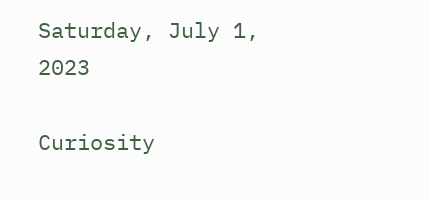Saturday, July 1, 2023

Curiosity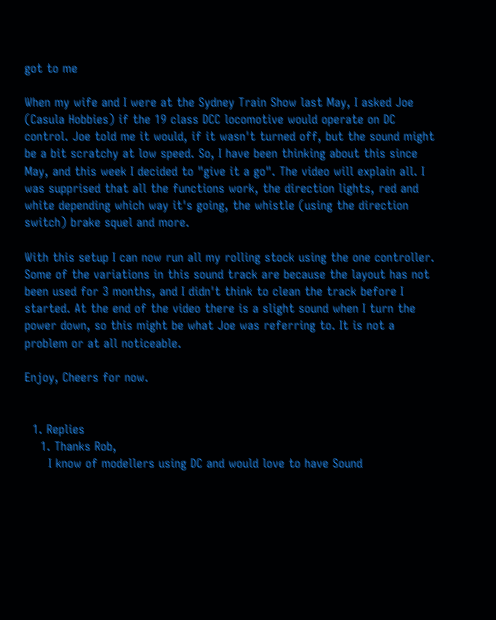got to me

When my wife and I were at the Sydney Train Show last May, I asked Joe (Casula Hobbies) if the 19 class DCC locomotive would operate on DC control. Joe told me it would, if it wasn't turned off, but the sound might be a bit scratchy at low speed. So, I have been thinking about this since May, and this week I decided to "give it a go". The video will explain all. I was supprised that all the functions work, the direction lights, red and white depending which way it's going, the whistle (using the direction switch) brake squel and more.

With this setup I can now run all my rolling stock using the one controller. Some of the variations in this sound track are because the layout has not been used for 3 months, and I didn't think to clean the track before I started. At the end of the video there is a slight sound when I turn the power down, so this might be what Joe was referring to. It is not a problem or at all noticeable.

Enjoy, Cheers for now.


  1. Replies
    1. Thanks Rob,
      I know of modellers using DC and would love to have Sound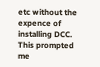etc without the expence of installing DCC. This prompted me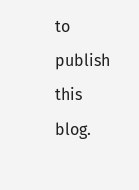to publish this blog.